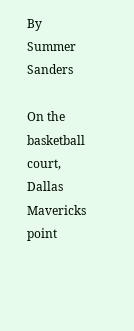By Summer Sanders

On the basketball court, Dallas Mavericks point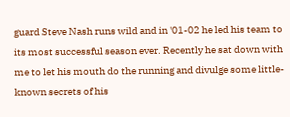guard Steve Nash runs wild and in '01-02 he led his team to its most successful season ever. Recently he sat down with me to let his mouth do the running and divulge some little-known secrets of his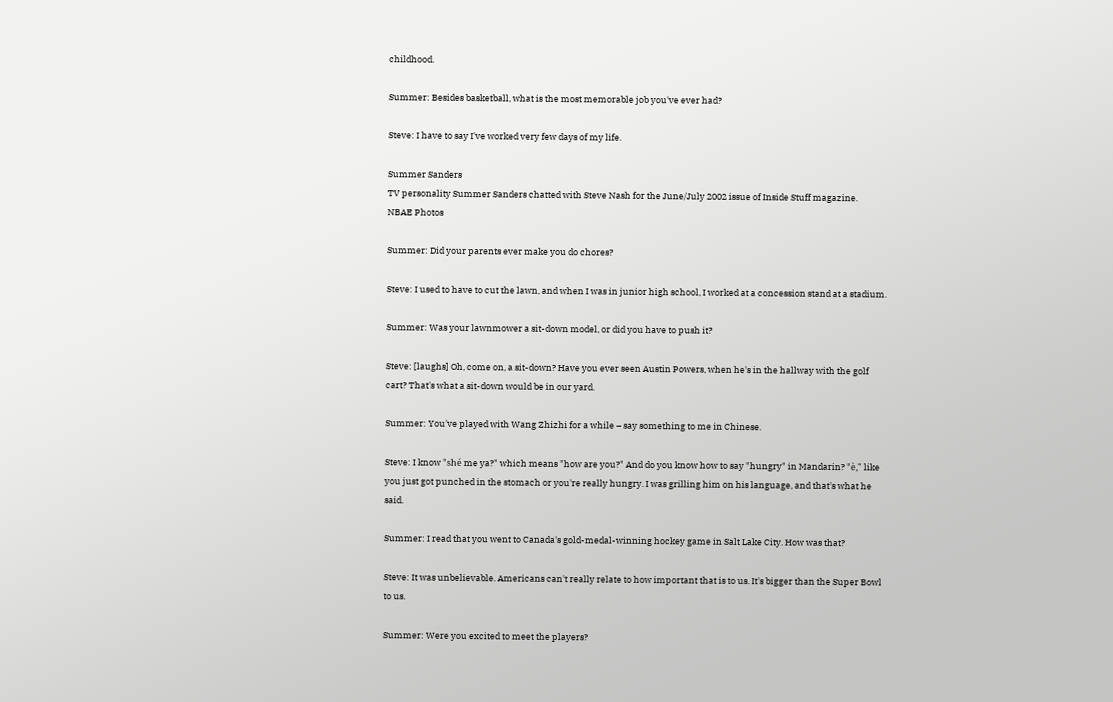childhood.

Summer: Besides basketball, what is the most memorable job you've ever had?

Steve: I have to say I've worked very few days of my life.

Summer Sanders
TV personality Summer Sanders chatted with Steve Nash for the June/July 2002 issue of Inside Stuff magazine.
NBAE Photos

Summer: Did your parents ever make you do chores?

Steve: I used to have to cut the lawn, and when I was in junior high school, I worked at a concession stand at a stadium.

Summer: Was your lawnmower a sit-down model, or did you have to push it?

Steve: [laughs] Oh, come on, a sit-down? Have you ever seen Austin Powers, when he's in the hallway with the golf cart? That's what a sit-down would be in our yard.

Summer: You've played with Wang Zhizhi for a while – say something to me in Chinese.

Steve: I know "shé me ya?" which means "how are you?" And do you know how to say "hungry" in Mandarin? "è," like you just got punched in the stomach or you're really hungry. I was grilling him on his language, and that's what he said.

Summer: I read that you went to Canada's gold-medal-winning hockey game in Salt Lake City. How was that?

Steve: It was unbelievable. Americans can't really relate to how important that is to us. It's bigger than the Super Bowl to us.

Summer: Were you excited to meet the players?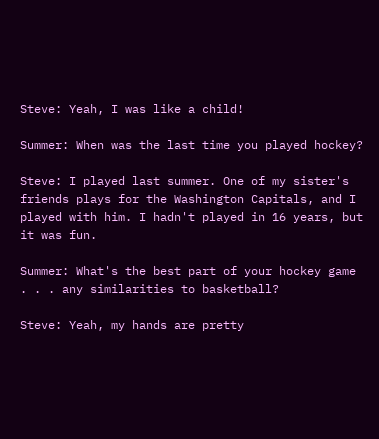Steve: Yeah, I was like a child!

Summer: When was the last time you played hockey?

Steve: I played last summer. One of my sister's friends plays for the Washington Capitals, and I played with him. I hadn't played in 16 years, but it was fun.

Summer: What's the best part of your hockey game . . . any similarities to basketball?

Steve: Yeah, my hands are pretty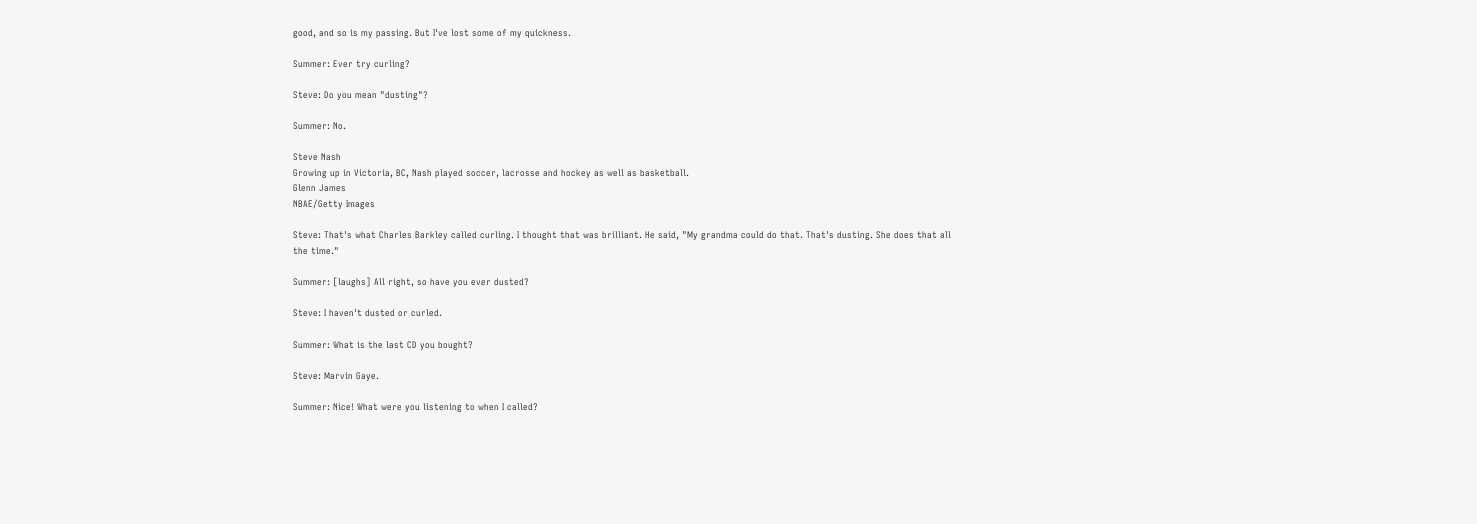good, and so is my passing. But I've lost some of my quickness.

Summer: Ever try curling?

Steve: Do you mean "dusting"?

Summer: No.

Steve Nash
Growing up in Victoria, BC, Nash played soccer, lacrosse and hockey as well as basketball.
Glenn James
NBAE/Getty Images

Steve: That's what Charles Barkley called curling. I thought that was brilliant. He said, "My grandma could do that. That's dusting. She does that all the time."

Summer: [laughs] All right, so have you ever dusted?

Steve: I haven't dusted or curled.

Summer: What is the last CD you bought?

Steve: Marvin Gaye.

Summer: Nice! What were you listening to when I called?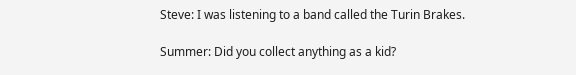Steve: I was listening to a band called the Turin Brakes.

Summer: Did you collect anything as a kid?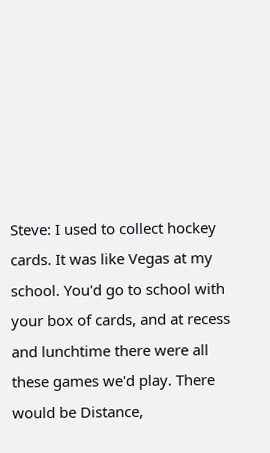Steve: I used to collect hockey cards. It was like Vegas at my school. You'd go to school with your box of cards, and at recess and lunchtime there were all these games we'd play. There would be Distance,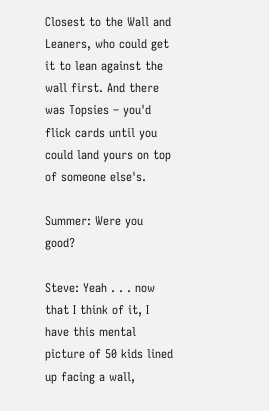Closest to the Wall and Leaners, who could get it to lean against the wall first. And there was Topsies – you'd flick cards until you could land yours on top of someone else's.

Summer: Were you good?

Steve: Yeah . . . now that I think of it, I have this mental picture of 50 kids lined up facing a wall,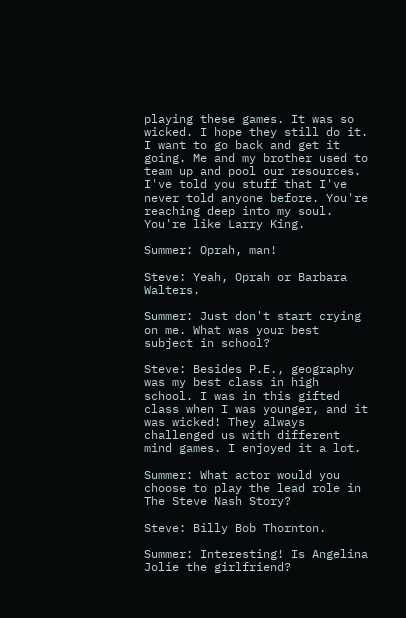playing these games. It was so wicked. I hope they still do it. I want to go back and get it going. Me and my brother used to team up and pool our resources. I've told you stuff that I've never told anyone before. You're reaching deep into my soul. You're like Larry King.

Summer: Oprah, man!

Steve: Yeah, Oprah or Barbara Walters.

Summer: Just don't start crying on me. What was your best subject in school?

Steve: Besides P.E., geography was my best class in high school. I was in this gifted class when I was younger, and it was wicked! They always challenged us with different mind games. I enjoyed it a lot.

Summer: What actor would you choose to play the lead role in The Steve Nash Story?

Steve: Billy Bob Thornton.

Summer: Interesting! Is Angelina Jolie the girlfriend?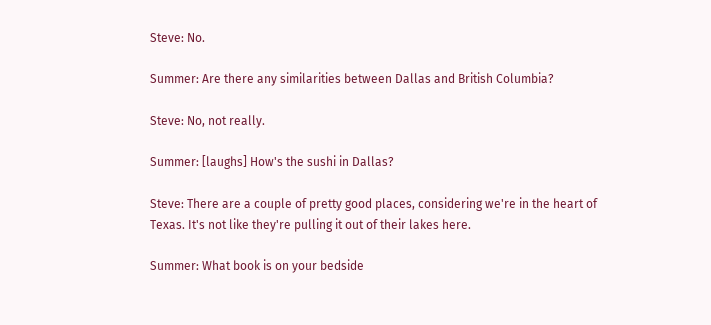Steve: No.

Summer: Are there any similarities between Dallas and British Columbia?

Steve: No, not really.

Summer: [laughs] How's the sushi in Dallas?

Steve: There are a couple of pretty good places, considering we're in the heart of Texas. It's not like they're pulling it out of their lakes here.

Summer: What book is on your bedside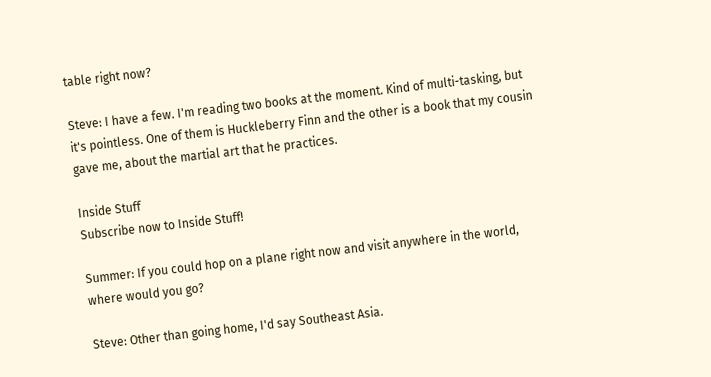table right now?

Steve: I have a few. I'm reading two books at the moment. Kind of multi-tasking, but it's pointless. One of them is Huckleberry Finn and the other is a book that my cousin gave me, about the martial art that he practices.

Inside Stuff
Subscribe now to Inside Stuff!

Summer: If you could hop on a plane right now and visit anywhere in the world, where would you go?

Steve: Other than going home, I'd say Southeast Asia.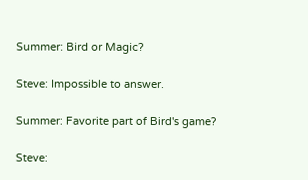Summer: Bird or Magic?

Steve: Impossible to answer.

Summer: Favorite part of Bird's game?

Steve: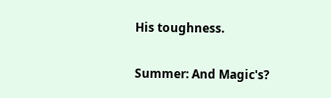His toughness.

Summer: And Magic's?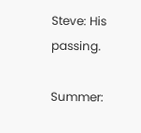Steve: His passing.

Summer: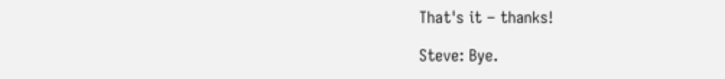That's it – thanks!

Steve: Bye.